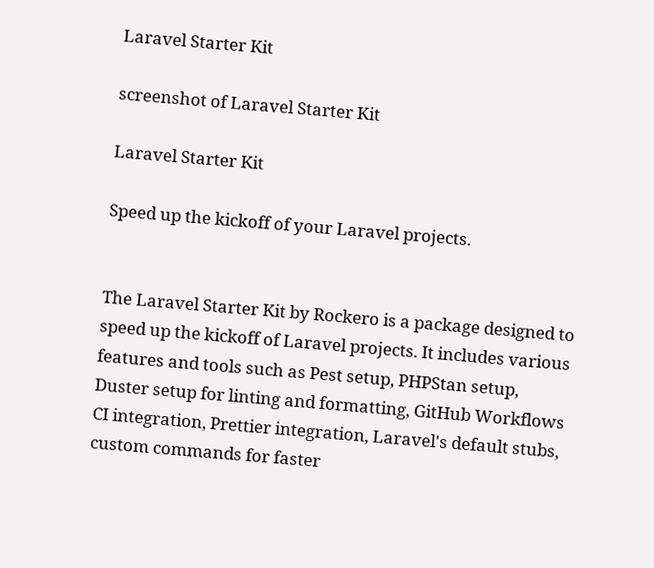Laravel Starter Kit

screenshot of Laravel Starter Kit

Laravel Starter Kit

Speed up the kickoff of your Laravel projects.


The Laravel Starter Kit by Rockero is a package designed to speed up the kickoff of Laravel projects. It includes various features and tools such as Pest setup, PHPStan setup, Duster setup for linting and formatting, GitHub Workflows CI integration, Prettier integration, Laravel's default stubs, custom commands for faster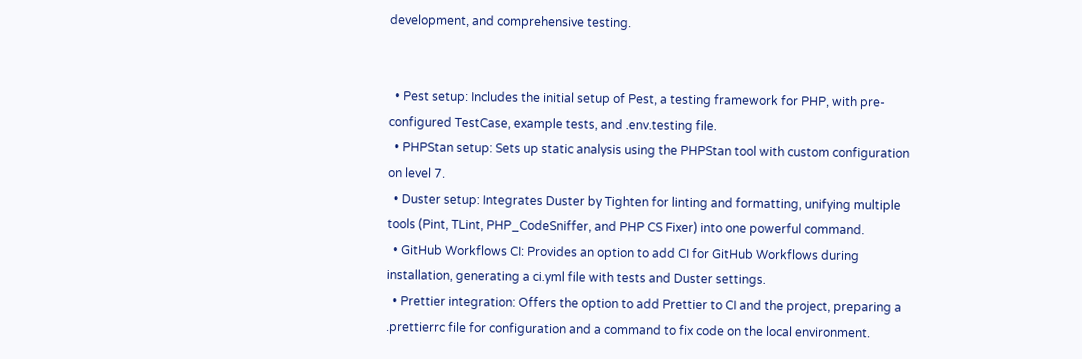development, and comprehensive testing.


  • Pest setup: Includes the initial setup of Pest, a testing framework for PHP, with pre-configured TestCase, example tests, and .env.testing file.
  • PHPStan setup: Sets up static analysis using the PHPStan tool with custom configuration on level 7.
  • Duster setup: Integrates Duster by Tighten for linting and formatting, unifying multiple tools (Pint, TLint, PHP_CodeSniffer, and PHP CS Fixer) into one powerful command.
  • GitHub Workflows CI: Provides an option to add CI for GitHub Workflows during installation, generating a ci.yml file with tests and Duster settings.
  • Prettier integration: Offers the option to add Prettier to CI and the project, preparing a .prettierrc file for configuration and a command to fix code on the local environment.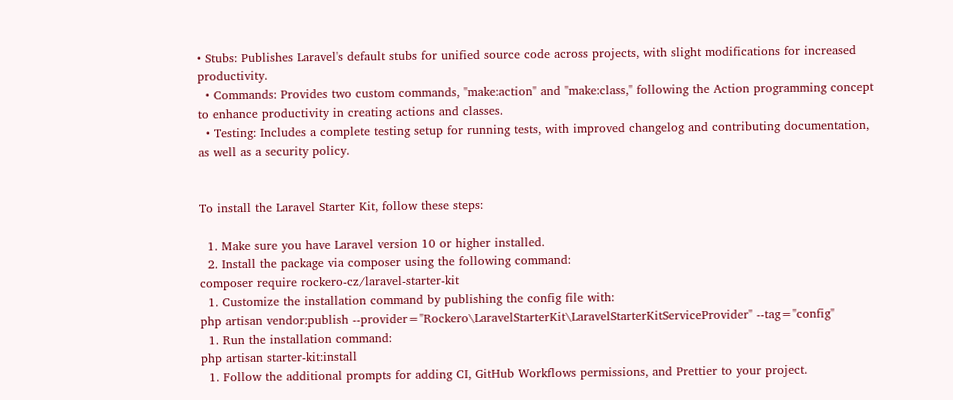• Stubs: Publishes Laravel's default stubs for unified source code across projects, with slight modifications for increased productivity.
  • Commands: Provides two custom commands, "make:action" and "make:class," following the Action programming concept to enhance productivity in creating actions and classes.
  • Testing: Includes a complete testing setup for running tests, with improved changelog and contributing documentation, as well as a security policy.


To install the Laravel Starter Kit, follow these steps:

  1. Make sure you have Laravel version 10 or higher installed.
  2. Install the package via composer using the following command:
composer require rockero-cz/laravel-starter-kit
  1. Customize the installation command by publishing the config file with:
php artisan vendor:publish --provider="Rockero\LaravelStarterKit\LaravelStarterKitServiceProvider" --tag="config"
  1. Run the installation command:
php artisan starter-kit:install
  1. Follow the additional prompts for adding CI, GitHub Workflows permissions, and Prettier to your project.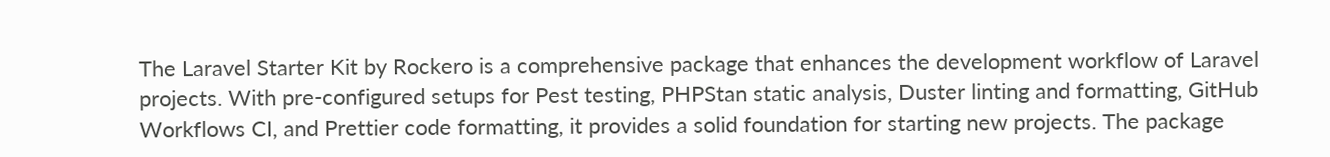The Laravel Starter Kit by Rockero is a comprehensive package that enhances the development workflow of Laravel projects. With pre-configured setups for Pest testing, PHPStan static analysis, Duster linting and formatting, GitHub Workflows CI, and Prettier code formatting, it provides a solid foundation for starting new projects. The package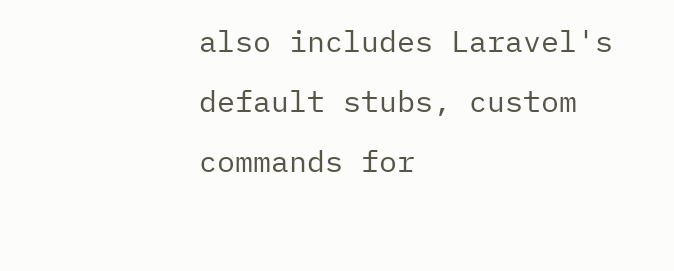also includes Laravel's default stubs, custom commands for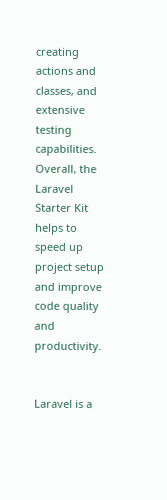creating actions and classes, and extensive testing capabilities. Overall, the Laravel Starter Kit helps to speed up project setup and improve code quality and productivity.


Laravel is a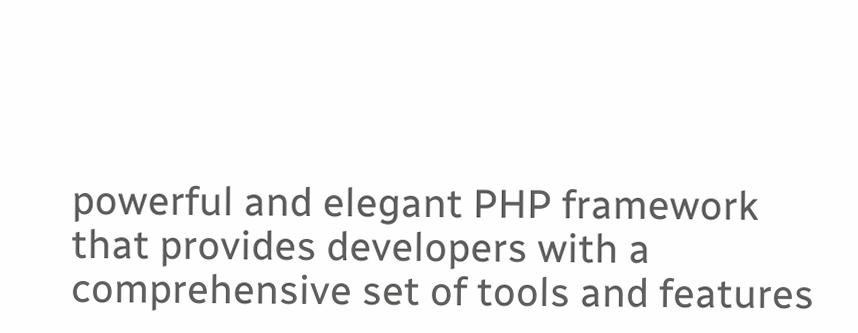powerful and elegant PHP framework that provides developers with a comprehensive set of tools and features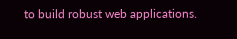to build robust web applications.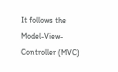It follows the Model-View-Controller (MVC)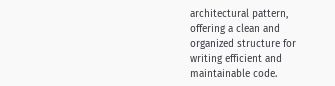architectural pattern, offering a clean and organized structure for writing efficient and maintainable code.